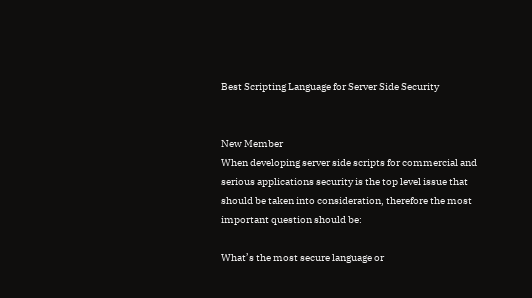Best Scripting Language for Server Side Security


New Member
When developing server side scripts for commercial and serious applications security is the top level issue that should be taken into consideration, therefore the most important question should be:

What’s the most secure language or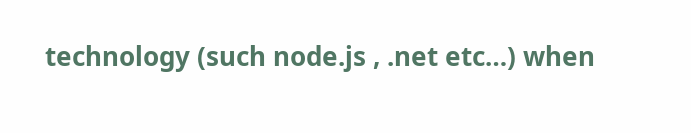technology (such node.js , .net etc…) when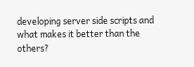developing server side scripts and what makes it better than the others?